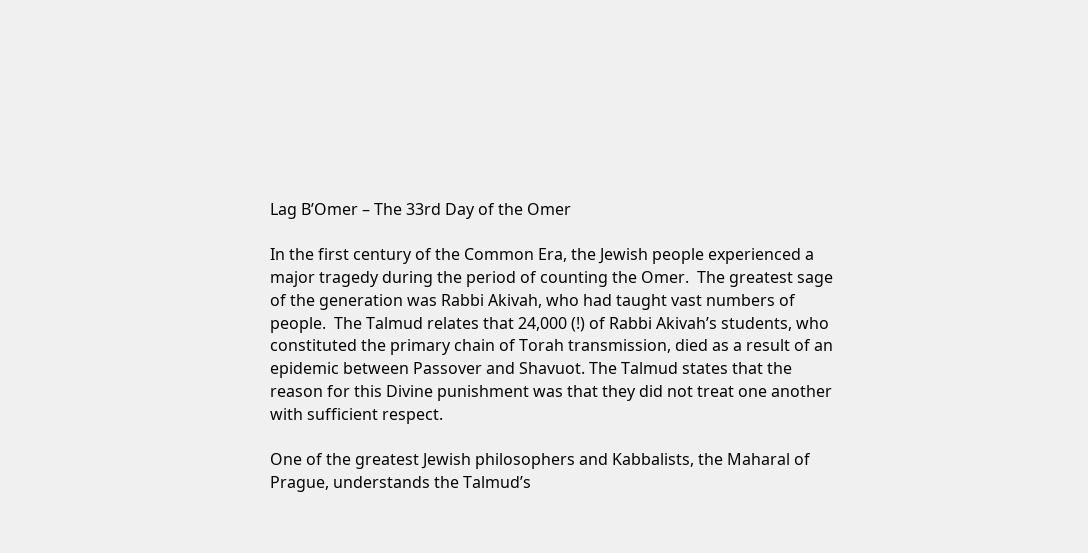Lag B’Omer – The 33rd Day of the Omer

In the first century of the Common Era, the Jewish people experienced a major tragedy during the period of counting the Omer.  The greatest sage of the generation was Rabbi Akivah, who had taught vast numbers of people.  The Talmud relates that 24,000 (!) of Rabbi Akivah’s students, who constituted the primary chain of Torah transmission, died as a result of an epidemic between Passover and Shavuot. The Talmud states that the reason for this Divine punishment was that they did not treat one another with sufficient respect.

One of the greatest Jewish philosophers and Kabbalists, the Maharal of Prague, understands the Talmud’s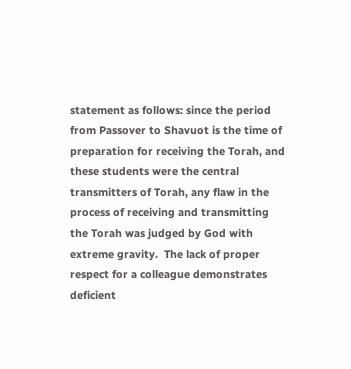statement as follows: since the period from Passover to Shavuot is the time of preparation for receiving the Torah, and these students were the central transmitters of Torah, any flaw in the process of receiving and transmitting the Torah was judged by God with extreme gravity.  The lack of proper respect for a colleague demonstrates deficient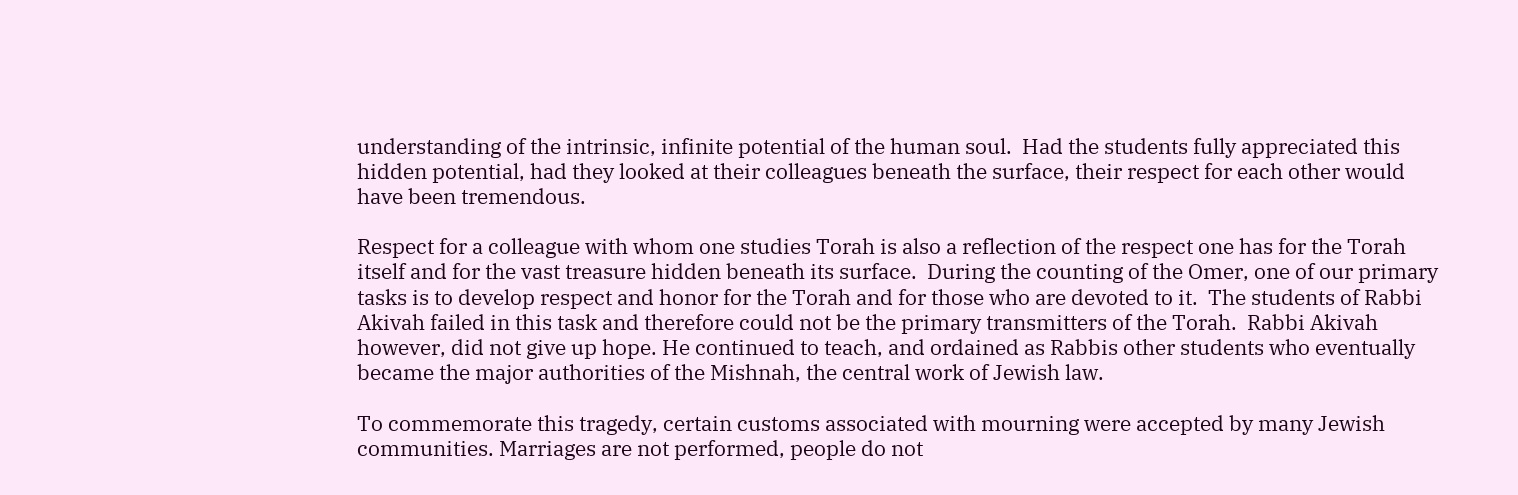understanding of the intrinsic, infinite potential of the human soul.  Had the students fully appreciated this hidden potential, had they looked at their colleagues beneath the surface, their respect for each other would have been tremendous.

Respect for a colleague with whom one studies Torah is also a reflection of the respect one has for the Torah itself and for the vast treasure hidden beneath its surface.  During the counting of the Omer, one of our primary tasks is to develop respect and honor for the Torah and for those who are devoted to it.  The students of Rabbi Akivah failed in this task and therefore could not be the primary transmitters of the Torah.  Rabbi Akivah however, did not give up hope. He continued to teach, and ordained as Rabbis other students who eventually became the major authorities of the Mishnah, the central work of Jewish law.

To commemorate this tragedy, certain customs associated with mourning were accepted by many Jewish communities. Marriages are not performed, people do not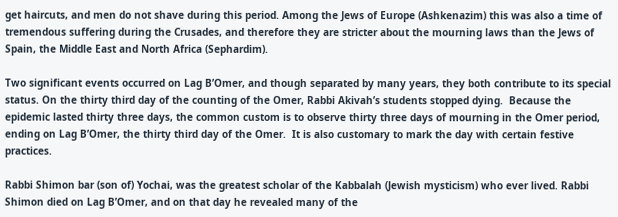get haircuts, and men do not shave during this period. Among the Jews of Europe (Ashkenazim) this was also a time of tremendous suffering during the Crusades, and therefore they are stricter about the mourning laws than the Jews of Spain, the Middle East and North Africa (Sephardim).

Two significant events occurred on Lag B’Omer, and though separated by many years, they both contribute to its special status. On the thirty third day of the counting of the Omer, Rabbi Akivah’s students stopped dying.  Because the epidemic lasted thirty three days, the common custom is to observe thirty three days of mourning in the Omer period, ending on Lag B’Omer, the thirty third day of the Omer.  It is also customary to mark the day with certain festive practices.

Rabbi Shimon bar (son of) Yochai, was the greatest scholar of the Kabbalah (Jewish mysticism) who ever lived. Rabbi Shimon died on Lag B’Omer, and on that day he revealed many of the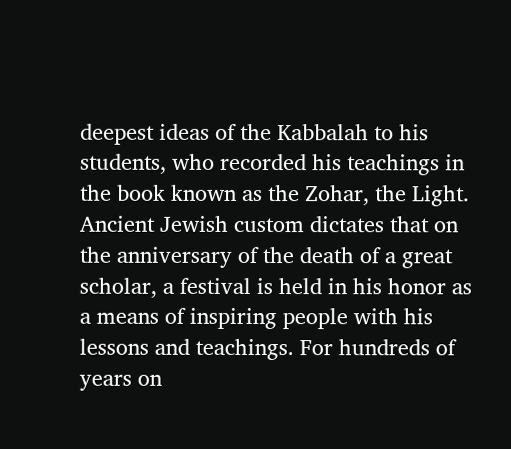deepest ideas of the Kabbalah to his students, who recorded his teachings in the book known as the Zohar, the Light.  Ancient Jewish custom dictates that on the anniversary of the death of a great scholar, a festival is held in his honor as a means of inspiring people with his lessons and teachings. For hundreds of years on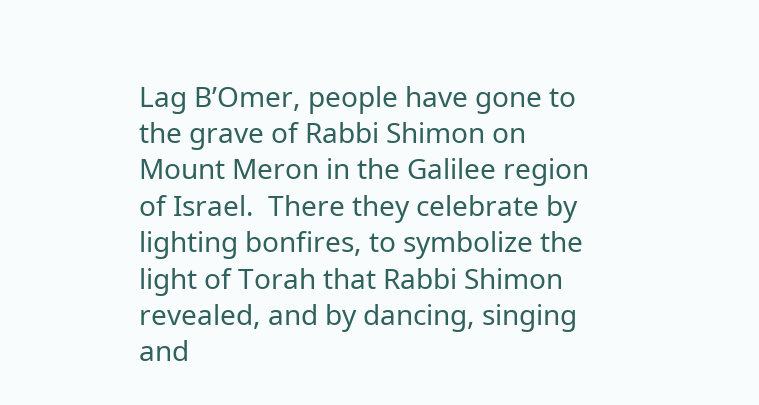Lag B’Omer, people have gone to the grave of Rabbi Shimon on Mount Meron in the Galilee region of Israel.  There they celebrate by lighting bonfires, to symbolize the light of Torah that Rabbi Shimon revealed, and by dancing, singing and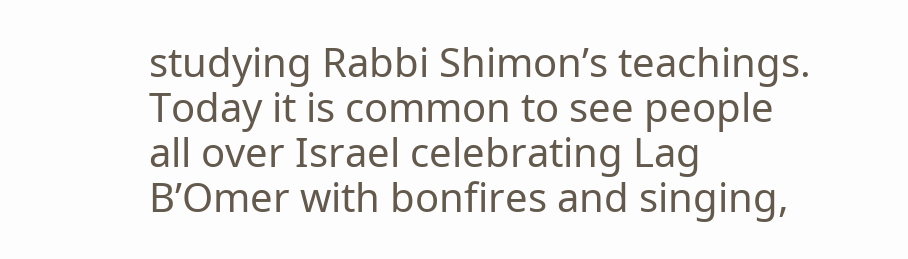studying Rabbi Shimon’s teachings. Today it is common to see people all over Israel celebrating Lag B’Omer with bonfires and singing,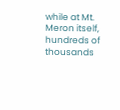while at Mt. Meron itself, hundreds of thousands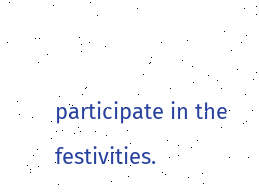participate in the festivities.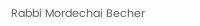Rabbi Mordechai Becher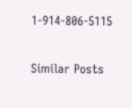1-914-806-5115

Similar Posts